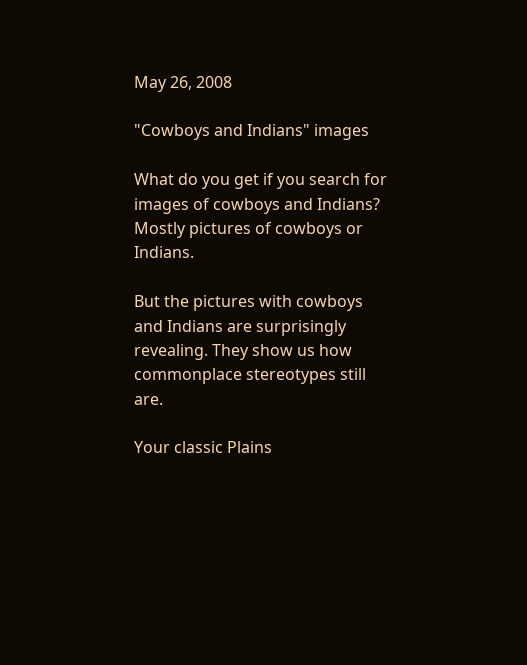May 26, 2008

"Cowboys and Indians" images

What do you get if you search for images of cowboys and Indians? Mostly pictures of cowboys or Indians.

But the pictures with cowboys and Indians are surprisingly revealing. They show us how commonplace stereotypes still are.

Your classic Plains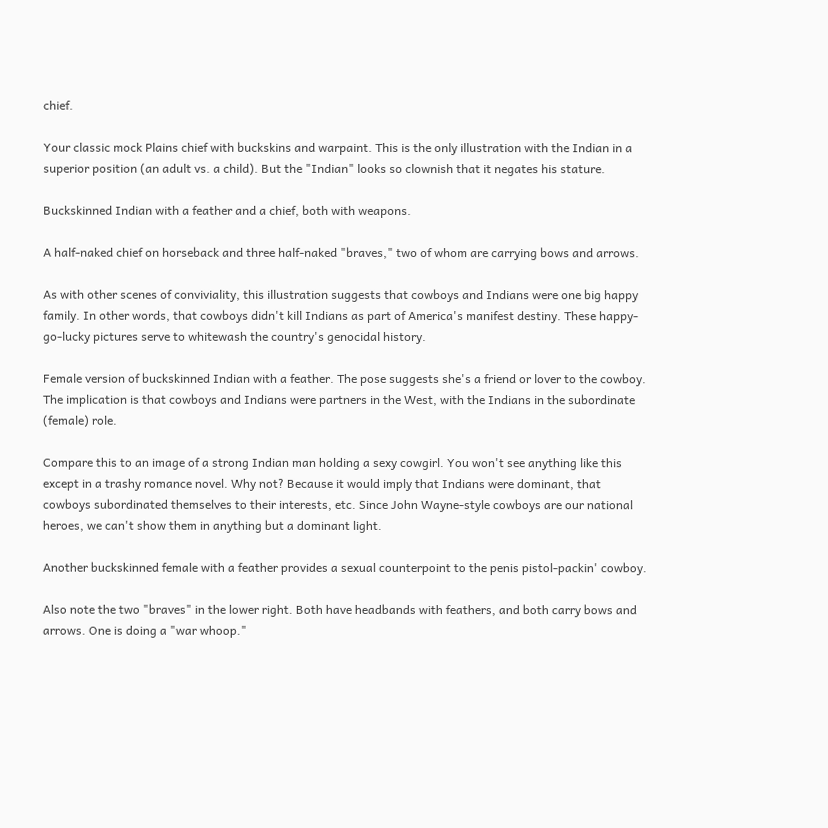chief.

Your classic mock Plains chief with buckskins and warpaint. This is the only illustration with the Indian in a superior position (an adult vs. a child). But the "Indian" looks so clownish that it negates his stature.

Buckskinned Indian with a feather and a chief, both with weapons.

A half-naked chief on horseback and three half-naked "braves," two of whom are carrying bows and arrows.

As with other scenes of conviviality, this illustration suggests that cowboys and Indians were one big happy family. In other words, that cowboys didn't kill Indians as part of America's manifest destiny. These happy-go-lucky pictures serve to whitewash the country's genocidal history.

Female version of buckskinned Indian with a feather. The pose suggests she's a friend or lover to the cowboy. The implication is that cowboys and Indians were partners in the West, with the Indians in the subordinate (female) role.

Compare this to an image of a strong Indian man holding a sexy cowgirl. You won't see anything like this except in a trashy romance novel. Why not? Because it would imply that Indians were dominant, that cowboys subordinated themselves to their interests, etc. Since John Wayne-style cowboys are our national heroes, we can't show them in anything but a dominant light.

Another buckskinned female with a feather provides a sexual counterpoint to the penis pistol-packin' cowboy.

Also note the two "braves" in the lower right. Both have headbands with feathers, and both carry bows and arrows. One is doing a "war whoop."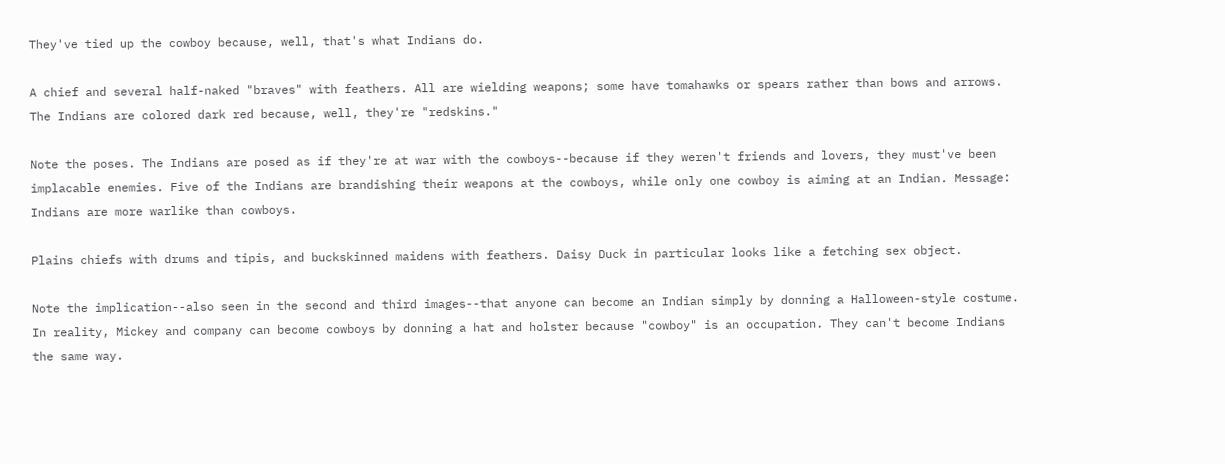They've tied up the cowboy because, well, that's what Indians do.

A chief and several half-naked "braves" with feathers. All are wielding weapons; some have tomahawks or spears rather than bows and arrows. The Indians are colored dark red because, well, they're "redskins."

Note the poses. The Indians are posed as if they're at war with the cowboys--because if they weren't friends and lovers, they must've been implacable enemies. Five of the Indians are brandishing their weapons at the cowboys, while only one cowboy is aiming at an Indian. Message: Indians are more warlike than cowboys.

Plains chiefs with drums and tipis, and buckskinned maidens with feathers. Daisy Duck in particular looks like a fetching sex object.

Note the implication--also seen in the second and third images--that anyone can become an Indian simply by donning a Halloween-style costume. In reality, Mickey and company can become cowboys by donning a hat and holster because "cowboy" is an occupation. They can't become Indians the same way.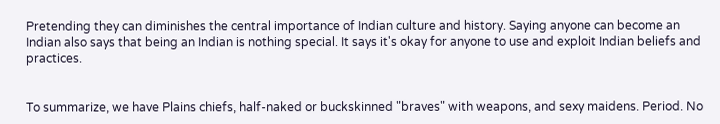Pretending they can diminishes the central importance of Indian culture and history. Saying anyone can become an Indian also says that being an Indian is nothing special. It says it's okay for anyone to use and exploit Indian beliefs and practices.


To summarize, we have Plains chiefs, half-naked or buckskinned "braves" with weapons, and sexy maidens. Period. No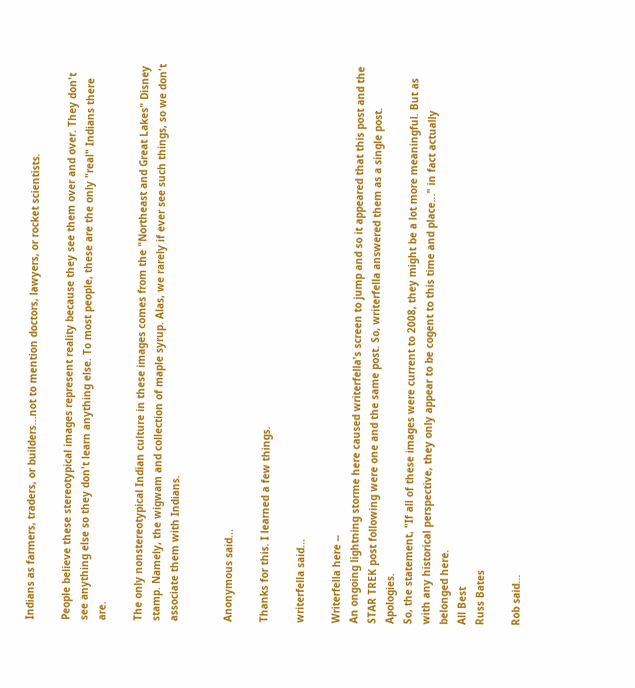Indians as farmers, traders, or builders...not to mention doctors, lawyers, or rocket scientists.

People believe these stereotypical images represent reality because they see them over and over. They don't see anything else so they don't learn anything else. To most people, these are the only "real" Indians there are.

The only nonstereotypical Indian culture in these images comes from the "Northeast and Great Lakes" Disney stamp. Namely, the wigwam and collection of maple syrup. Alas, we rarely if ever see such things, so we don't associate them with Indians.


Anonymous said...

Thanks for this. I learned a few things.

writerfella said...

Writerfella here --
An ongoing lightning storme here caused writerfella's screen to jump and so it appeared that this post and the STAR TREK post following were one and the same post. So, writerfella answered them as a single post. Apologies.
So, the statement, "If all of these images were current to 2008, they might be a lot more meaningful. But as with any historical perspective, they only appear to be cogent to this time and place..." in fact actually belonged here.
All Best
Russ Bates

Rob said...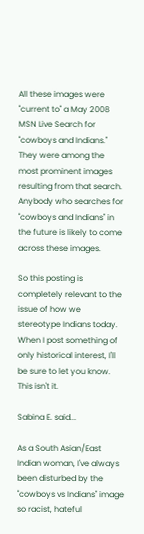All these images were "current to" a May 2008 MSN Live Search for "cowboys and Indians." They were among the most prominent images resulting from that search. Anybody who searches for "cowboys and Indians" in the future is likely to come across these images.

So this posting is completely relevant to the issue of how we stereotype Indians today. When I post something of only historical interest, I'll be sure to let you know. This isn't it.

Sabina E. said...

As a South Asian/East Indian woman, I've always been disturbed by the "cowboys vs Indians" image so racist, hateful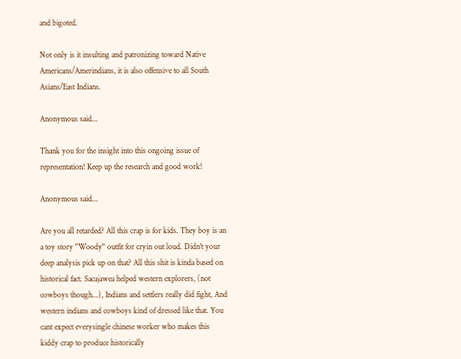and bigoted.

Not only is it insulting and patronizing toward Native Americans/Amerindians, it is also offensive to all South Asians/East Indians.

Anonymous said...

Thank you for the insight into this ongoing issue of representation! Keep up the research and good work!

Anonymous said...

Are you all retarded? All this crap is for kids. They boy is an a toy story "Woody" outfit for cryin out loud. Didn't your deep analysis pick up on that? All this shit is kinda based on historical fact. Sacajawea helped western explorers, (not cowboys though...), Indians and settlers really did fight, And western indians and cowboys kind of dressed like that. You cant expect everysingle chinese worker who makes this kiddy crap to produce historically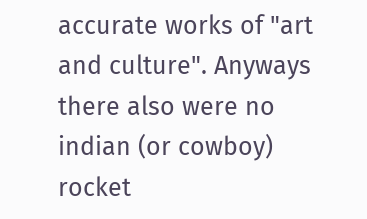accurate works of "art and culture". Anyways there also were no indian (or cowboy) rocket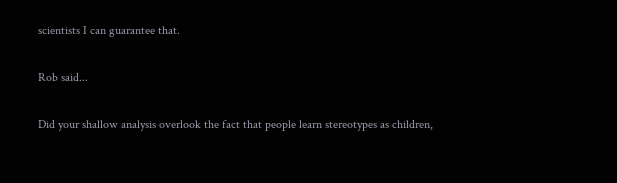scientists I can guarantee that.

Rob said...

Did your shallow analysis overlook the fact that people learn stereotypes as children,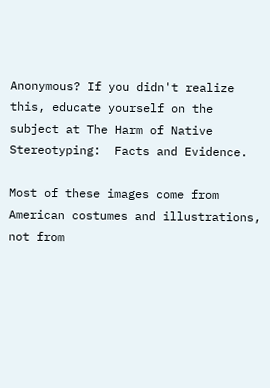Anonymous? If you didn't realize this, educate yourself on the subject at The Harm of Native Stereotyping:  Facts and Evidence.

Most of these images come from American costumes and illustrations, not from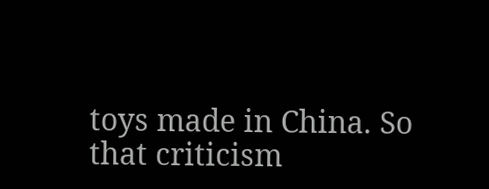toys made in China. So that criticism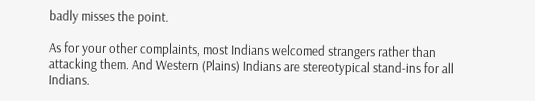badly misses the point.

As for your other complaints, most Indians welcomed strangers rather than attacking them. And Western (Plains) Indians are stereotypical stand-ins for all Indians.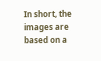In short, the images are based on a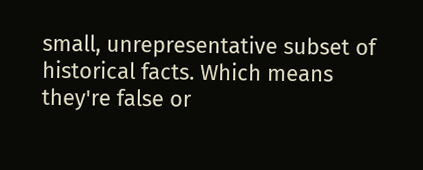small, unrepresentative subset of historical facts. Which means they're false or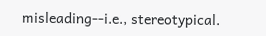misleading--i.e., stereotypical.